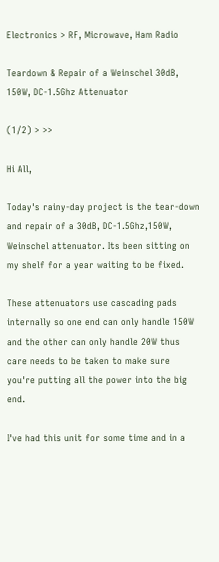Electronics > RF, Microwave, Ham Radio

Teardown & Repair of a Weinschel 30dB, 150W, DC-1.5Ghz Attenuator

(1/2) > >>

Hi All,

Today's rainy-day project is the tear-down and repair of a 30dB, DC-1.5Ghz,150W, Weinschel attenuator. Its been sitting on my shelf for a year waiting to be fixed.

These attenuators use cascading pads internally so one end can only handle 150W and the other can only handle 20W thus care needs to be taken to make sure you're putting all the power into the big end.

I've had this unit for some time and in a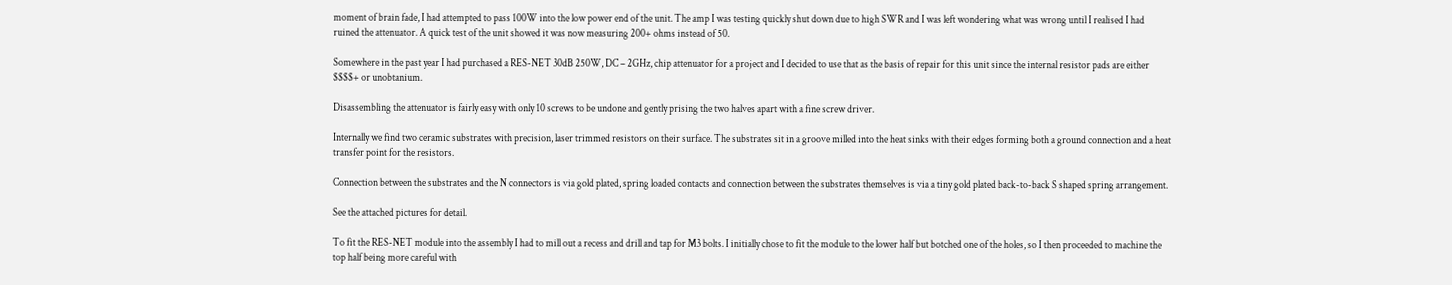moment of brain fade, I had attempted to pass 100W into the low power end of the unit. The amp I was testing quickly shut down due to high SWR and I was left wondering what was wrong until I realised I had ruined the attenuator. A quick test of the unit showed it was now measuring 200+ ohms instead of 50.

Somewhere in the past year I had purchased a RES-NET 30dB 250W, DC – 2GHz, chip attenuator for a project and I decided to use that as the basis of repair for this unit since the internal resistor pads are either $$$$+ or unobtanium.

Disassembling the attenuator is fairly easy with only 10 screws to be undone and gently prising the two halves apart with a fine screw driver.

Internally we find two ceramic substrates with precision, laser trimmed resistors on their surface. The substrates sit in a groove milled into the heat sinks with their edges forming both a ground connection and a heat transfer point for the resistors.

Connection between the substrates and the N connectors is via gold plated, spring loaded contacts and connection between the substrates themselves is via a tiny gold plated back-to-back S shaped spring arrangement.

See the attached pictures for detail.

To fit the RES-NET module into the assembly I had to mill out a recess and drill and tap for M3 bolts. I initially chose to fit the module to the lower half but botched one of the holes, so I then proceeded to machine the top half being more careful with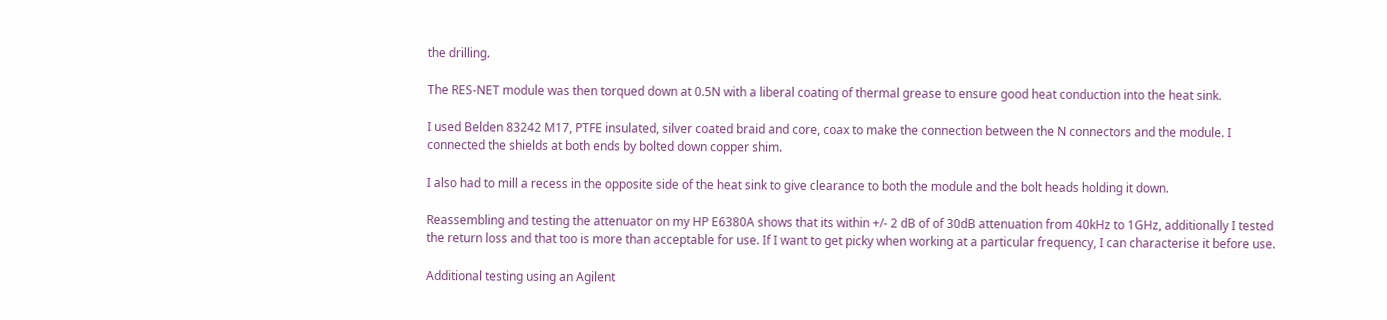the drilling.

The RES-NET module was then torqued down at 0.5N with a liberal coating of thermal grease to ensure good heat conduction into the heat sink.

I used Belden 83242 M17, PTFE insulated, silver coated braid and core, coax to make the connection between the N connectors and the module. I connected the shields at both ends by bolted down copper shim.

I also had to mill a recess in the opposite side of the heat sink to give clearance to both the module and the bolt heads holding it down.

Reassembling and testing the attenuator on my HP E6380A shows that its within +/- 2 dB of of 30dB attenuation from 40kHz to 1GHz, additionally I tested the return loss and that too is more than acceptable for use. If I want to get picky when working at a particular frequency, I can characterise it before use.

Additional testing using an Agilent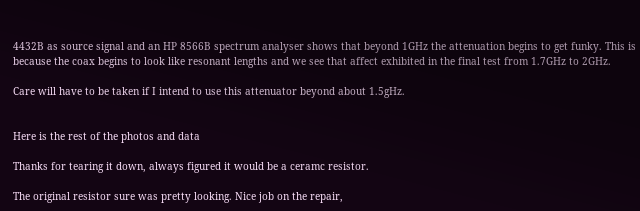4432B as source signal and an HP 8566B spectrum analyser shows that beyond 1GHz the attenuation begins to get funky. This is because the coax begins to look like resonant lengths and we see that affect exhibited in the final test from 1.7GHz to 2GHz.

Care will have to be taken if I intend to use this attenuator beyond about 1.5gHz.


Here is the rest of the photos and data

Thanks for tearing it down, always figured it would be a ceramc resistor.

The original resistor sure was pretty looking. Nice job on the repair,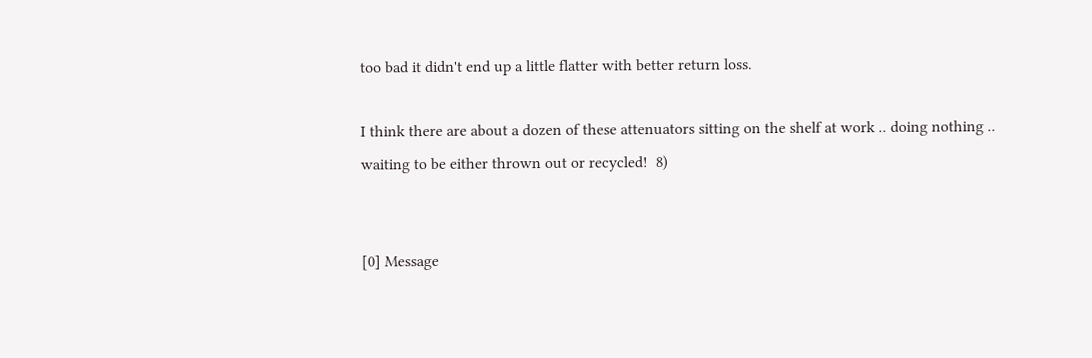too bad it didn't end up a little flatter with better return loss.

I think there are about a dozen of these attenuators sitting on the shelf at work .. doing nothing .. waiting to be either thrown out or recycled!  8)


[0] Message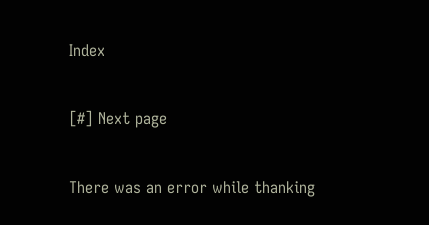Index

[#] Next page

There was an error while thanking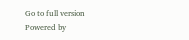Go to full version
Powered by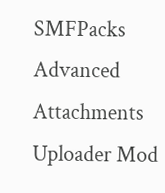SMFPacks Advanced Attachments Uploader Mod